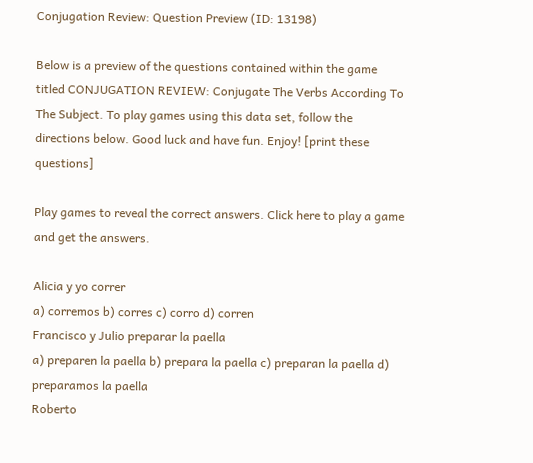Conjugation Review: Question Preview (ID: 13198)

Below is a preview of the questions contained within the game titled CONJUGATION REVIEW: Conjugate The Verbs According To The Subject. To play games using this data set, follow the directions below. Good luck and have fun. Enjoy! [print these questions]

Play games to reveal the correct answers. Click here to play a game and get the answers.

Alicia y yo correr
a) corremos b) corres c) corro d) corren
Francisco y Julio preparar la paella
a) preparen la paella b) prepara la paella c) preparan la paella d) preparamos la paella
Roberto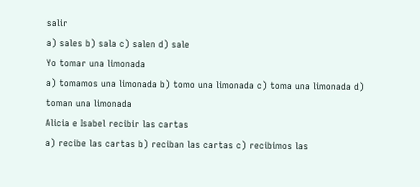salir
a) sales b) sala c) salen d) sale
Yo tomar una limonada
a) tomamos una limonada b) tomo una limonada c) toma una limonada d) toman una limonada
Alicia e Isabel recibir las cartas
a) recibe las cartas b) reciban las cartas c) recibimos las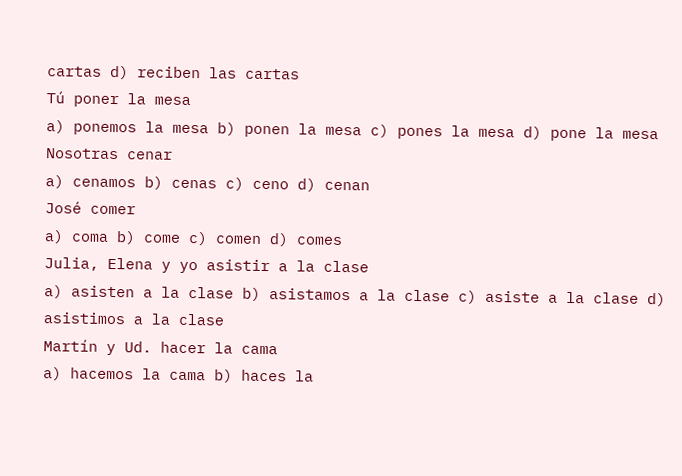cartas d) reciben las cartas
Tú poner la mesa
a) ponemos la mesa b) ponen la mesa c) pones la mesa d) pone la mesa
Nosotras cenar
a) cenamos b) cenas c) ceno d) cenan
José comer
a) coma b) come c) comen d) comes
Julia, Elena y yo asistir a la clase
a) asisten a la clase b) asistamos a la clase c) asiste a la clase d) asistimos a la clase
Martín y Ud. hacer la cama
a) hacemos la cama b) haces la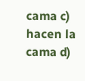cama c) hacen la cama d)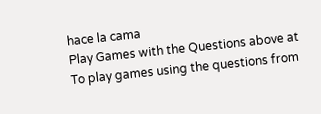hace la cama
Play Games with the Questions above at
To play games using the questions from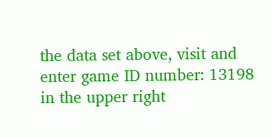the data set above, visit and enter game ID number: 13198 in the upper right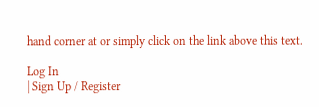hand corner at or simply click on the link above this text.

Log In
| Sign Up / Register